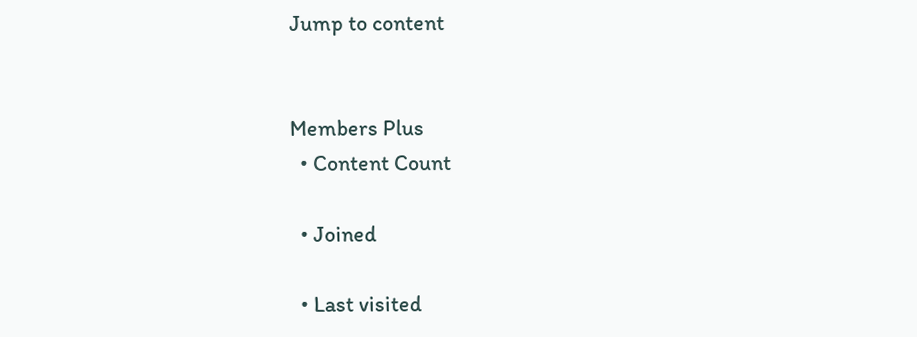Jump to content


Members Plus
  • Content Count

  • Joined

  • Last visited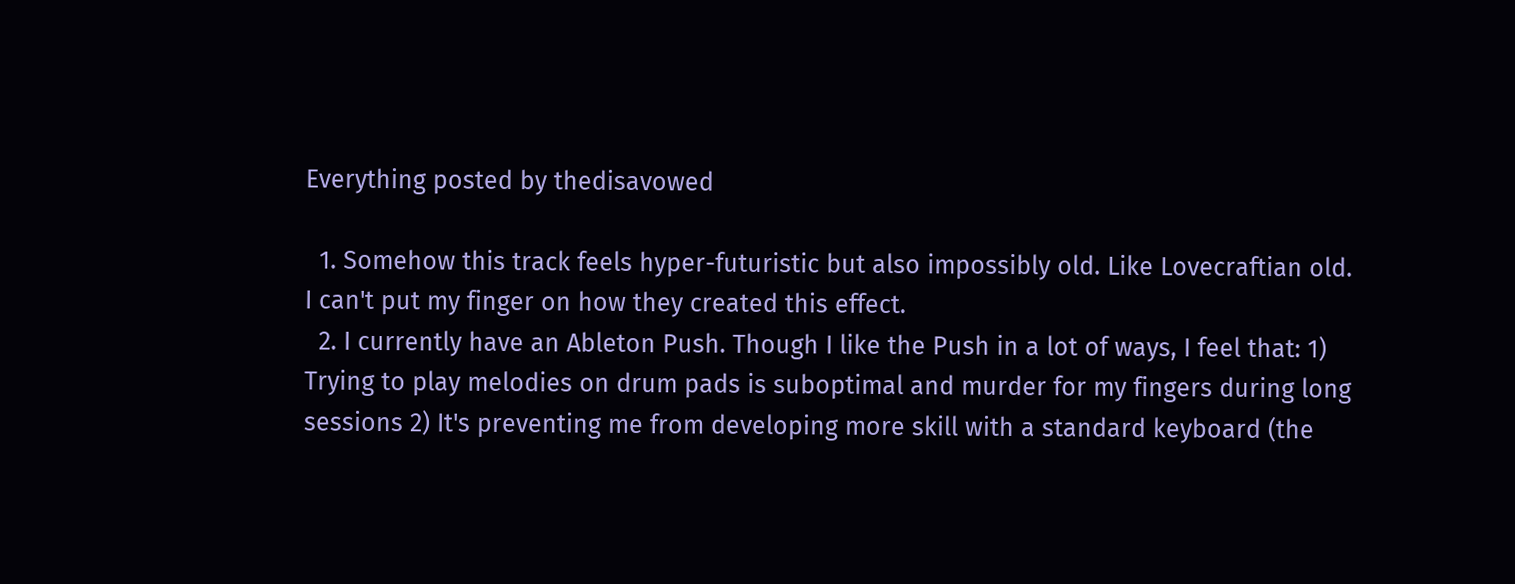Everything posted by thedisavowed

  1. Somehow this track feels hyper-futuristic but also impossibly old. Like Lovecraftian old. I can't put my finger on how they created this effect.
  2. I currently have an Ableton Push. Though I like the Push in a lot of ways, I feel that: 1) Trying to play melodies on drum pads is suboptimal and murder for my fingers during long sessions 2) It's preventing me from developing more skill with a standard keyboard (the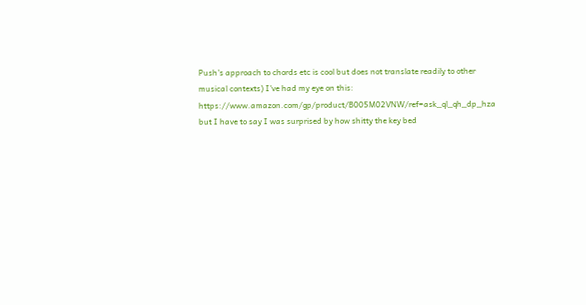Push's approach to chords etc is cool but does not translate readily to other musical contexts) I've had my eye on this: https://www.amazon.com/gp/product/B005M02VNW/ref=ask_ql_qh_dp_hza but I have to say I was surprised by how shitty the key bed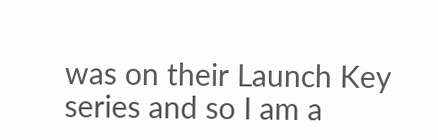was on their Launch Key series and so I am a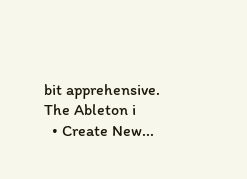bit apprehensive. The Ableton i
  • Create New...